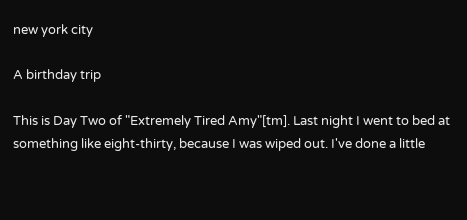new york city

A birthday trip

This is Day Two of "Extremely Tired Amy"[tm]. Last night I went to bed at something like eight-thirty, because I was wiped out. I've done a little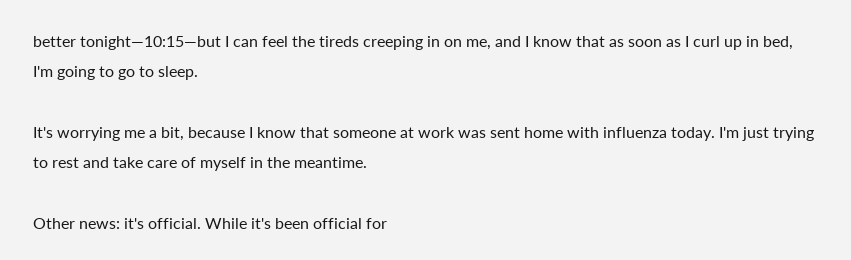better tonight—10:15—but I can feel the tireds creeping in on me, and I know that as soon as I curl up in bed, I'm going to go to sleep.

It's worrying me a bit, because I know that someone at work was sent home with influenza today. I'm just trying to rest and take care of myself in the meantime.

Other news: it's official. While it's been official for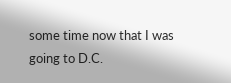some time now that I was going to D.C.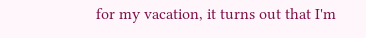for my vacation, it turns out that I'm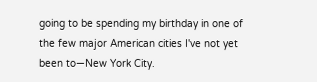going to be spending my birthday in one of the few major American cities I've not yet been to—New York City.